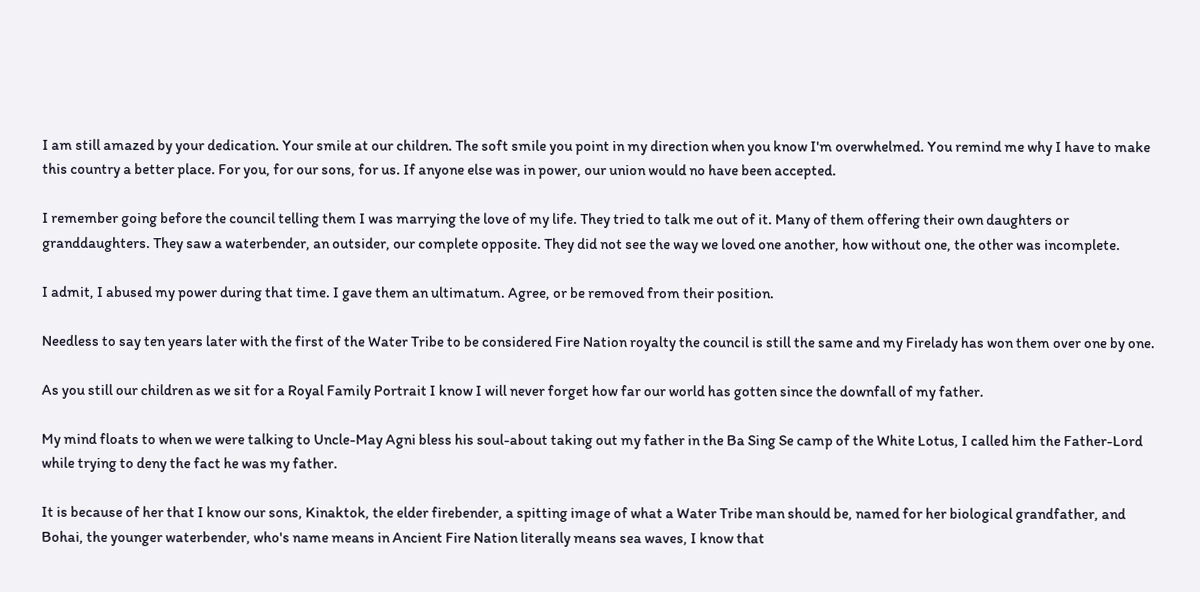I am still amazed by your dedication. Your smile at our children. The soft smile you point in my direction when you know I'm overwhelmed. You remind me why I have to make this country a better place. For you, for our sons, for us. If anyone else was in power, our union would no have been accepted.

I remember going before the council telling them I was marrying the love of my life. They tried to talk me out of it. Many of them offering their own daughters or granddaughters. They saw a waterbender, an outsider, our complete opposite. They did not see the way we loved one another, how without one, the other was incomplete.

I admit, I abused my power during that time. I gave them an ultimatum. Agree, or be removed from their position.

Needless to say ten years later with the first of the Water Tribe to be considered Fire Nation royalty the council is still the same and my Firelady has won them over one by one.

As you still our children as we sit for a Royal Family Portrait I know I will never forget how far our world has gotten since the downfall of my father.

My mind floats to when we were talking to Uncle-May Agni bless his soul-about taking out my father in the Ba Sing Se camp of the White Lotus, I called him the Father-Lord while trying to deny the fact he was my father.

It is because of her that I know our sons, Kinaktok, the elder firebender, a spitting image of what a Water Tribe man should be, named for her biological grandfather, and Bohai, the younger waterbender, who's name means in Ancient Fire Nation literally means sea waves, I know that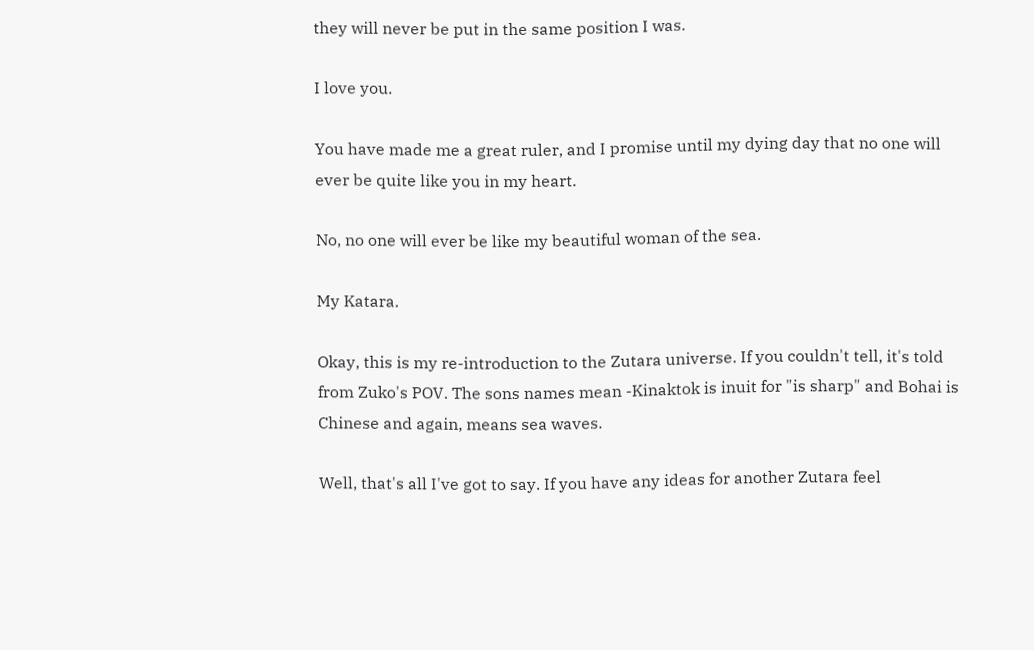they will never be put in the same position I was.

I love you.

You have made me a great ruler, and I promise until my dying day that no one will ever be quite like you in my heart.

No, no one will ever be like my beautiful woman of the sea.

My Katara.

Okay, this is my re-introduction to the Zutara universe. If you couldn't tell, it's told from Zuko's POV. The sons names mean -Kinaktok is inuit for "is sharp" and Bohai is Chinese and again, means sea waves.

Well, that's all I've got to say. If you have any ideas for another Zutara feel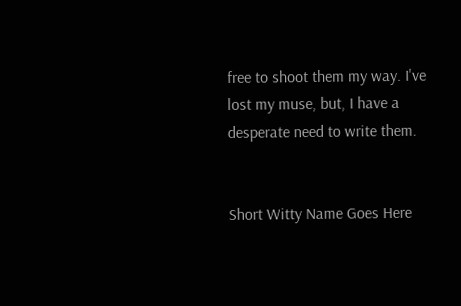free to shoot them my way. I've lost my muse, but, I have a desperate need to write them.


Short Witty Name Goes Here